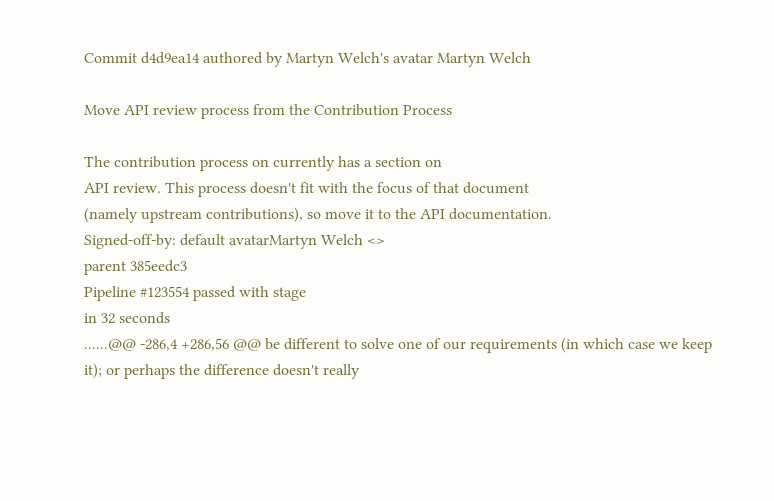Commit d4d9ea14 authored by Martyn Welch's avatar Martyn Welch

Move API review process from the Contribution Process

The contribution process on currently has a section on
API review. This process doesn't fit with the focus of that document
(namely upstream contributions), so move it to the API documentation.
Signed-off-by: default avatarMartyn Welch <>
parent 385eedc3
Pipeline #123554 passed with stage
in 32 seconds
......@@ -286,4 +286,56 @@ be different to solve one of our requirements (in which case we keep
it); or perhaps the difference doesn't really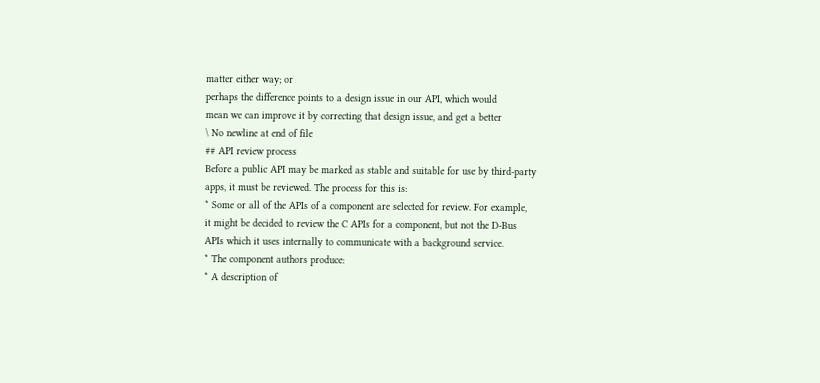matter either way; or
perhaps the difference points to a design issue in our API, which would
mean we can improve it by correcting that design issue, and get a better
\ No newline at end of file
## API review process
Before a public API may be marked as stable and suitable for use by third-party
apps, it must be reviewed. The process for this is:
* Some or all of the APIs of a component are selected for review. For example,
it might be decided to review the C APIs for a component, but not the D-Bus
APIs which it uses internally to communicate with a background service.
* The component authors produce:
* A description of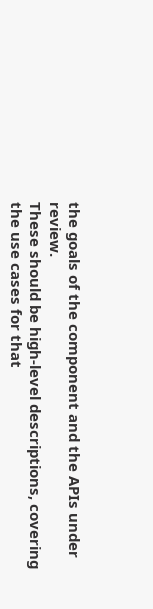the goals of the component and the APIs under review.
These should be high-level descriptions, covering the use cases for that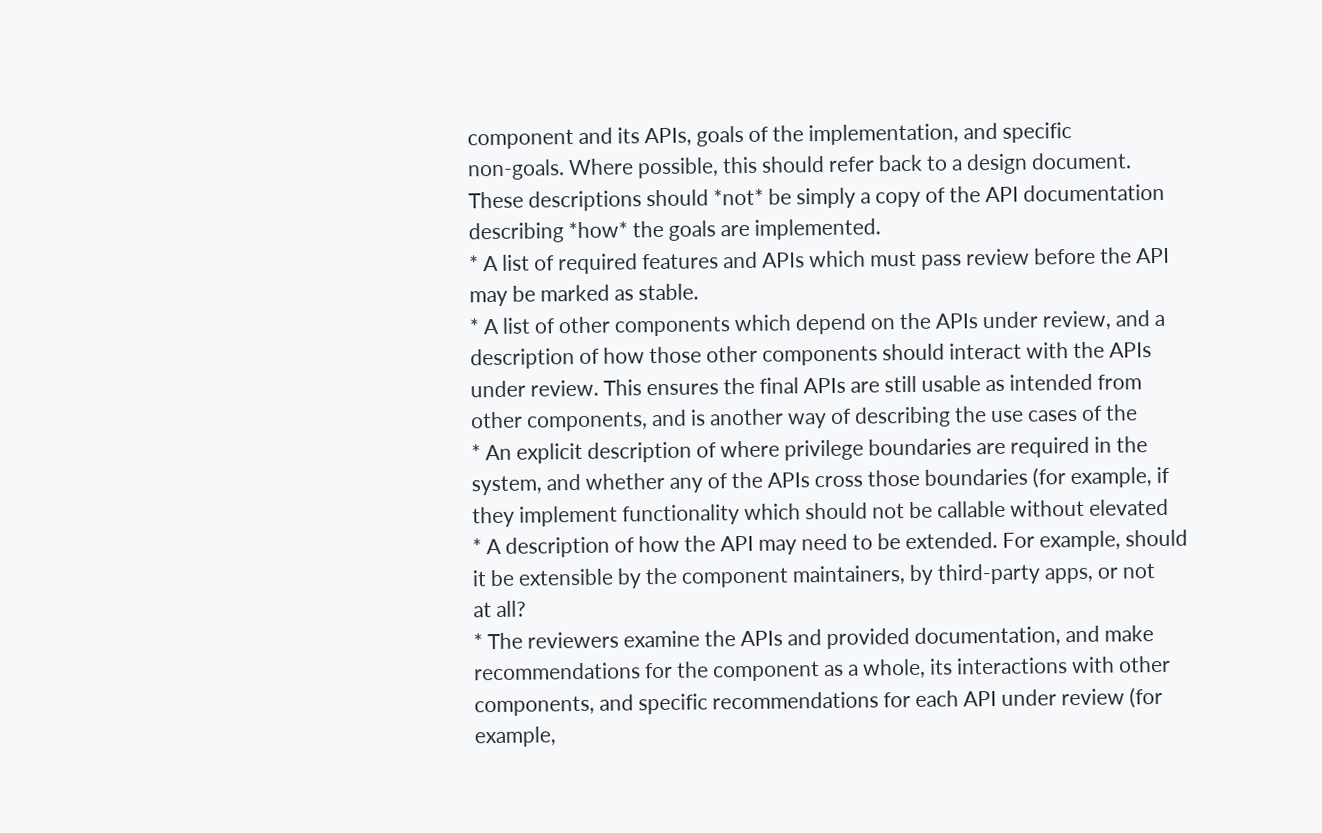component and its APIs, goals of the implementation, and specific
non-goals. Where possible, this should refer back to a design document.
These descriptions should *not* be simply a copy of the API documentation
describing *how* the goals are implemented.
* A list of required features and APIs which must pass review before the API
may be marked as stable.
* A list of other components which depend on the APIs under review, and a
description of how those other components should interact with the APIs
under review. This ensures the final APIs are still usable as intended from
other components, and is another way of describing the use cases of the
* An explicit description of where privilege boundaries are required in the
system, and whether any of the APIs cross those boundaries (for example, if
they implement functionality which should not be callable without elevated
* A description of how the API may need to be extended. For example, should
it be extensible by the component maintainers, by third-party apps, or not
at all?
* The reviewers examine the APIs and provided documentation, and make
recommendations for the component as a whole, its interactions with other
components, and specific recommendations for each API under review (for
example,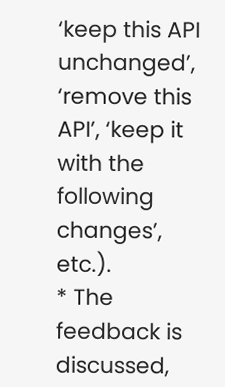‘keep this API unchanged’, ‘remove this API’, ‘keep it with the
following changes’, etc.).
* The feedback is discussed,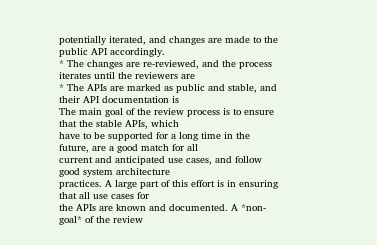potentially iterated, and changes are made to the
public API accordingly.
* The changes are re-reviewed, and the process iterates until the reviewers are
* The APIs are marked as public and stable, and their API documentation is
The main goal of the review process is to ensure that the stable APIs, which
have to be supported for a long time in the future, are a good match for all
current and anticipated use cases, and follow good system architecture
practices. A large part of this effort is in ensuring that all use cases for
the APIs are known and documented. A *non-goal* of the review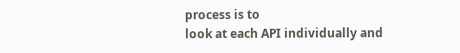process is to
look at each API individually and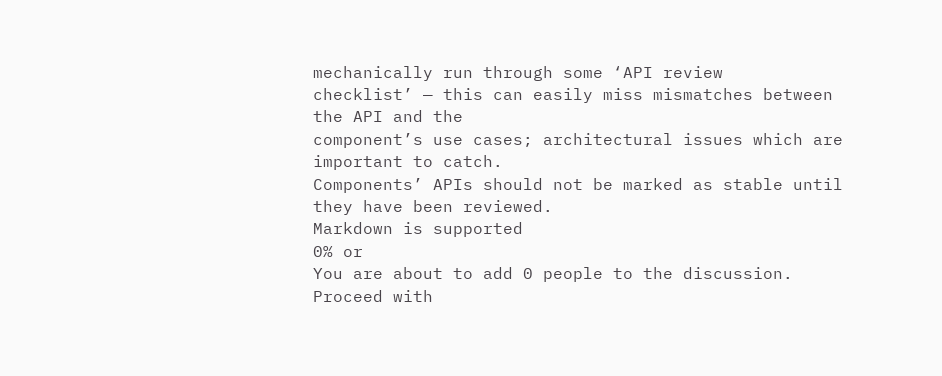mechanically run through some ‘API review
checklist’ — this can easily miss mismatches between the API and the
component’s use cases; architectural issues which are important to catch.
Components’ APIs should not be marked as stable until they have been reviewed.
Markdown is supported
0% or
You are about to add 0 people to the discussion. Proceed with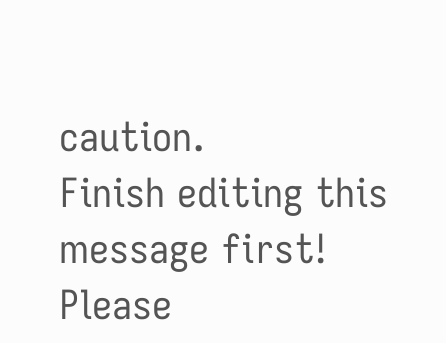caution.
Finish editing this message first!
Please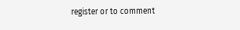register or to comment